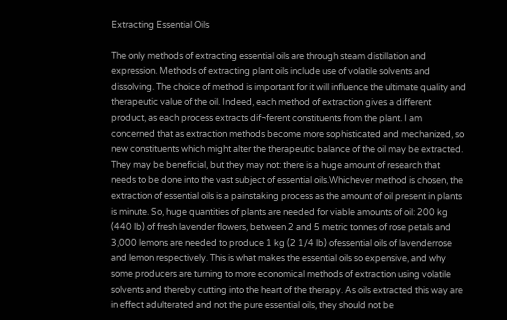Extracting Essential Oils

The only methods of extracting essential oils are through steam distillation and expression. Methods of extracting plant oils include use of volatile solvents and dissolving. The choice of method is important for it will influence the ultimate quality and therapeutic value of the oil. Indeed, each method of extraction gives a different product, as each process extracts dif¬ferent constituents from the plant. I am concerned that as extraction methods become more sophisticated and mechanized, so new constituents which might alter the therapeutic balance of the oil may be extracted. They may be beneficial, but they may not: there is a huge amount of research that needs to be done into the vast subject of essential oils.Whichever method is chosen, the extraction of essential oils is a painstaking process as the amount of oil present in plants is minute. So, huge quantities of plants are needed for viable amounts of oil: 200 kg (440 lb) of fresh lavender flowers, between 2 and 5 metric tonnes of rose petals and 3,000 lemons are needed to produce 1 kg (2 1/4 lb) ofessential oils of lavenderrose and lemon respectively. This is what makes the essential oils so expensive, and why some producers are turning to more economical methods of extraction using volatile solvents and thereby cutting into the heart of the therapy. As oils extracted this way are in effect adulterated and not the pure essential oils, they should not be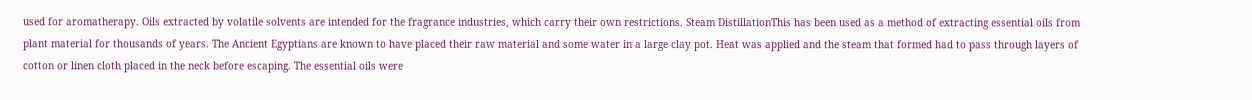used for aromatherapy. Oils extracted by volatile solvents are intended for the fragrance industries, which carry their own restrictions. Steam DistillationThis has been used as a method of extracting essential oils from plant material for thousands of years. The Ancient Egyptians are known to have placed their raw material and some water in a large clay pot. Heat was applied and the steam that formed had to pass through layers of cotton or linen cloth placed in the neck before escaping. The essential oils were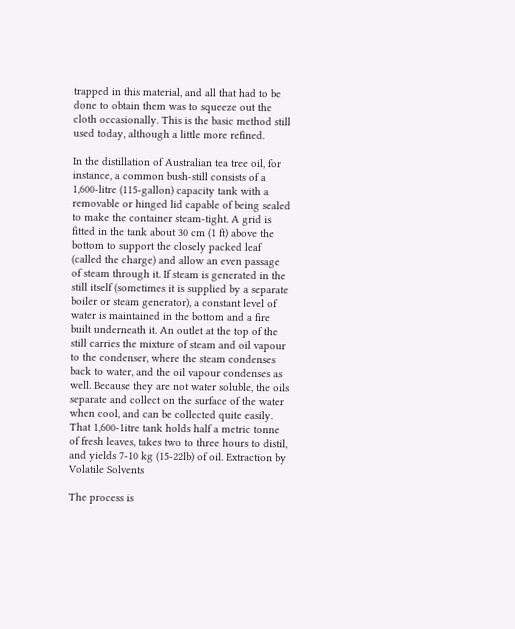trapped in this material, and all that had to be done to obtain them was to squeeze out the cloth occasionally. This is the basic method still used today, although a little more refined.

In the distillation of Australian tea tree oil, for instance, a common bush-still consists of a 1,600-litre (115-gallon) capacity tank with a removable or hinged lid capable of being sealed to make the container steam-tight. A grid is fitted in the tank about 30 cm (1 ft) above the bottom to support the closely packed leaf (called the charge) and allow an even passage of steam through it. If steam is generated in the still itself (sometimes it is supplied by a separate boiler or steam generator), a constant level of water is maintained in the bottom and a fire built underneath it. An outlet at the top of the still carries the mixture of steam and oil vapour to the condenser, where the steam condenses back to water, and the oil vapour condenses as well. Because they are not water soluble, the oils separate and collect on the surface of the water when cool, and can be collected quite easily. That 1,600-1itre tank holds half a metric tonne of fresh leaves, takes two to three hours to distil, and yields 7-10 kg (15-22lb) of oil. Extraction by Volatile Solvents

The process is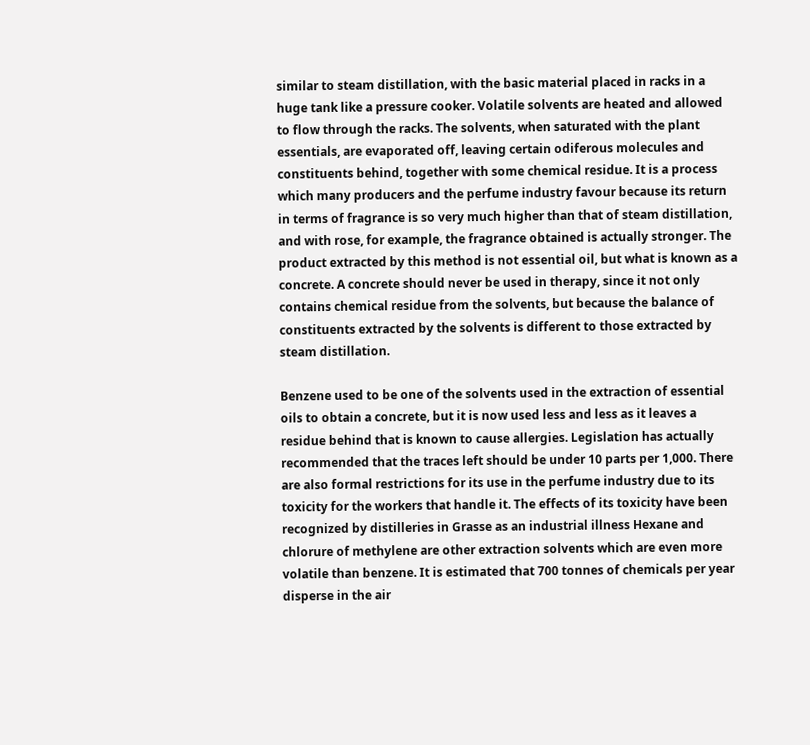similar to steam distillation, with the basic material placed in racks in a huge tank like a pressure cooker. Volatile solvents are heated and allowed to flow through the racks. The solvents, when saturated with the plant essentials, are evaporated off, leaving certain odiferous molecules and constituents behind, together with some chemical residue. It is a process which many producers and the perfume industry favour because its return in terms of fragrance is so very much higher than that of steam distillation, and with rose, for example, the fragrance obtained is actually stronger. The product extracted by this method is not essential oil, but what is known as a concrete. A concrete should never be used in therapy, since it not only contains chemical residue from the solvents, but because the balance of constituents extracted by the solvents is different to those extracted by steam distillation.

Benzene used to be one of the solvents used in the extraction of essential oils to obtain a concrete, but it is now used less and less as it leaves a residue behind that is known to cause allergies. Legislation has actually recommended that the traces left should be under 10 parts per 1,000. There are also formal restrictions for its use in the perfume industry due to its toxicity for the workers that handle it. The effects of its toxicity have been recognized by distilleries in Grasse as an industrial illness Hexane and chlorure of methylene are other extraction solvents which are even more volatile than benzene. It is estimated that 700 tonnes of chemicals per year disperse in the air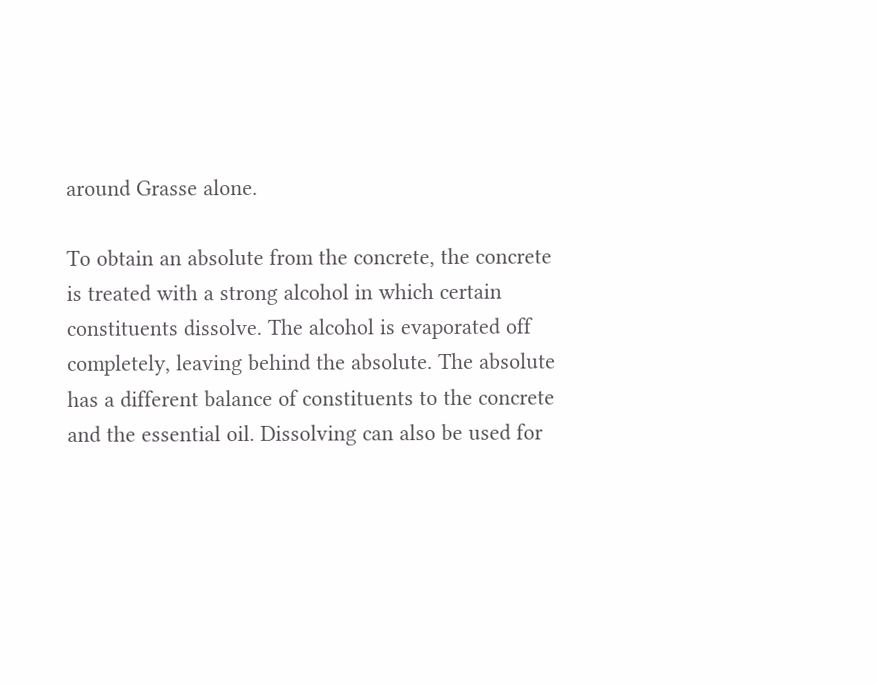around Grasse alone.

To obtain an absolute from the concrete, the concrete is treated with a strong alcohol in which certain constituents dissolve. The alcohol is evaporated off completely, leaving behind the absolute. The absolute has a different balance of constituents to the concrete and the essential oil. Dissolving can also be used for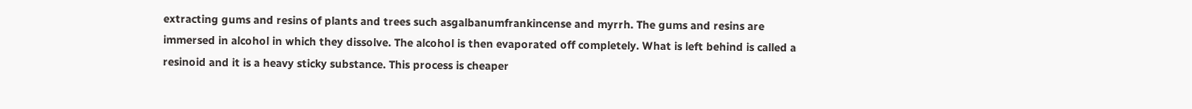extracting gums and resins of plants and trees such asgalbanumfrankincense and myrrh. The gums and resins are immersed in alcohol in which they dissolve. The alcohol is then evaporated off completely. What is left behind is called a resinoid and it is a heavy sticky substance. This process is cheaper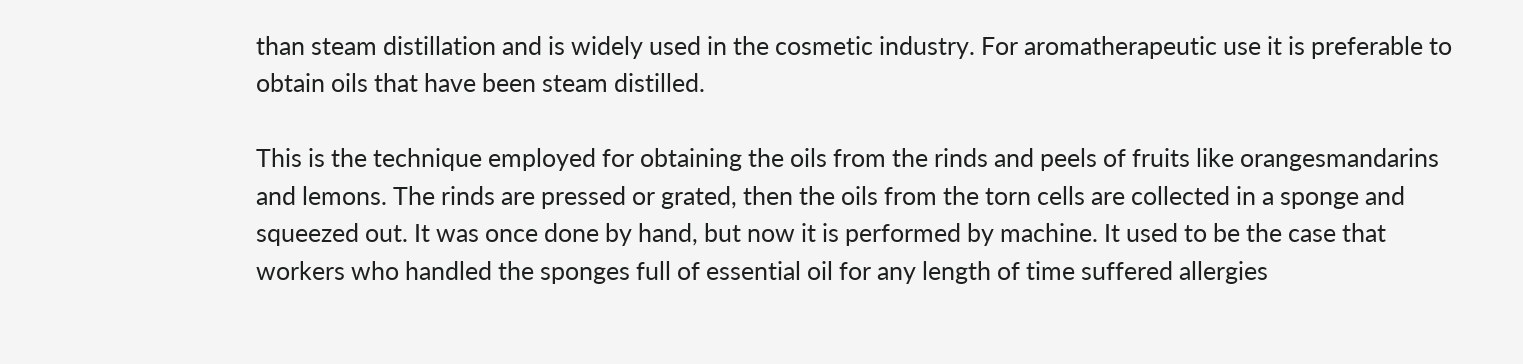than steam distillation and is widely used in the cosmetic industry. For aromatherapeutic use it is preferable to obtain oils that have been steam distilled.

This is the technique employed for obtaining the oils from the rinds and peels of fruits like orangesmandarins and lemons. The rinds are pressed or grated, then the oils from the torn cells are collected in a sponge and squeezed out. It was once done by hand, but now it is performed by machine. It used to be the case that workers who handled the sponges full of essential oil for any length of time suffered allergies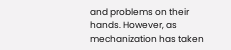and problems on their hands. However, as mechanization has taken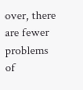over, there are fewer problems of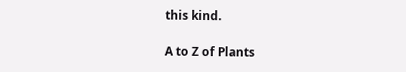this kind.

A to Z of Plants